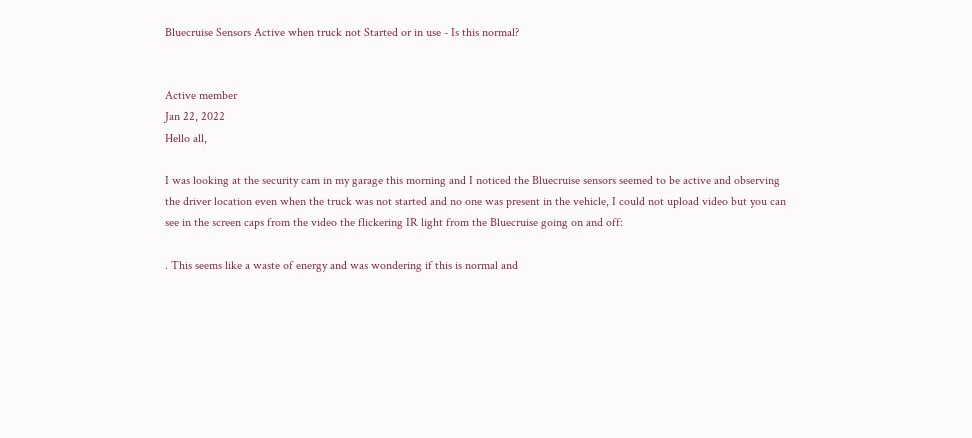Bluecruise Sensors Active when truck not Started or in use - Is this normal?


Active member
Jan 22, 2022
Hello all,

I was looking at the security cam in my garage this morning and I noticed the Bluecruise sensors seemed to be active and observing the driver location even when the truck was not started and no one was present in the vehicle, I could not upload video but you can see in the screen caps from the video the flickering IR light from the Bluecruise going on and off:

. This seems like a waste of energy and was wondering if this is normal and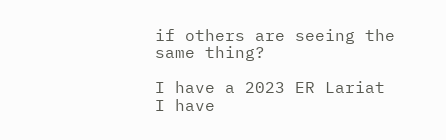if others are seeing the same thing?

I have a 2023 ER Lariat
I have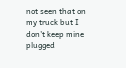not seen that on my truck but I don't keep mine plugged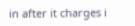in after it charges i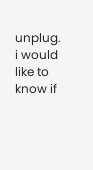unplug. i would like to know if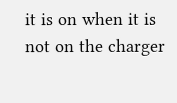it is on when it is not on the charger